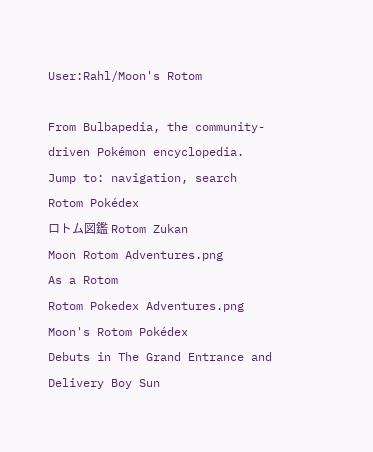User:Rahl/Moon's Rotom

From Bulbapedia, the community-driven Pokémon encyclopedia.
Jump to: navigation, search
Rotom Pokédex
ロトム図鑑 Rotom Zukan
Moon Rotom Adventures.png
As a Rotom
Rotom Pokedex Adventures.png
Moon's Rotom Pokédex
Debuts in The Grand Entrance and Delivery Boy Sun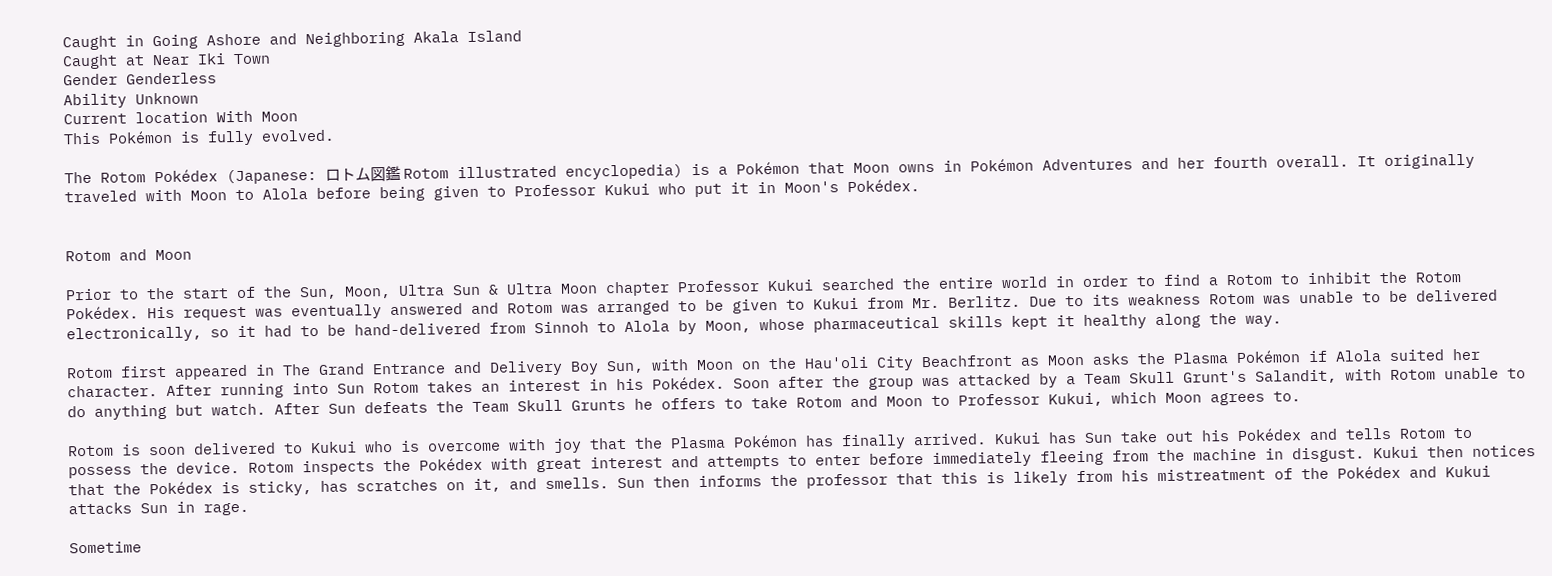Caught in Going Ashore and Neighboring Akala Island
Caught at Near Iki Town
Gender Genderless
Ability Unknown
Current location With Moon
This Pokémon is fully evolved.

The Rotom Pokédex (Japanese: ロトム図鑑 Rotom illustrated encyclopedia) is a Pokémon that Moon owns in Pokémon Adventures and her fourth overall. It originally traveled with Moon to Alola before being given to Professor Kukui who put it in Moon's Pokédex.


Rotom and Moon

Prior to the start of the Sun, Moon, Ultra Sun & Ultra Moon chapter Professor Kukui searched the entire world in order to find a Rotom to inhibit the Rotom Pokédex. His request was eventually answered and Rotom was arranged to be given to Kukui from Mr. Berlitz. Due to its weakness Rotom was unable to be delivered electronically, so it had to be hand-delivered from Sinnoh to Alola by Moon, whose pharmaceutical skills kept it healthy along the way.

Rotom first appeared in The Grand Entrance and Delivery Boy Sun, with Moon on the Hau'oli City Beachfront as Moon asks the Plasma Pokémon if Alola suited her character. After running into Sun Rotom takes an interest in his Pokédex. Soon after the group was attacked by a Team Skull Grunt's Salandit, with Rotom unable to do anything but watch. After Sun defeats the Team Skull Grunts he offers to take Rotom and Moon to Professor Kukui, which Moon agrees to.

Rotom is soon delivered to Kukui who is overcome with joy that the Plasma Pokémon has finally arrived. Kukui has Sun take out his Pokédex and tells Rotom to possess the device. Rotom inspects the Pokédex with great interest and attempts to enter before immediately fleeing from the machine in disgust. Kukui then notices that the Pokédex is sticky, has scratches on it, and smells. Sun then informs the professor that this is likely from his mistreatment of the Pokédex and Kukui attacks Sun in rage.

Sometime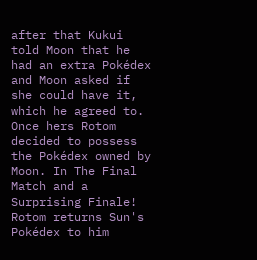after that Kukui told Moon that he had an extra Pokédex and Moon asked if she could have it, which he agreed to. Once hers Rotom decided to possess the Pokédex owned by Moon. In The Final Match and a Surprising Finale! Rotom returns Sun's Pokédex to him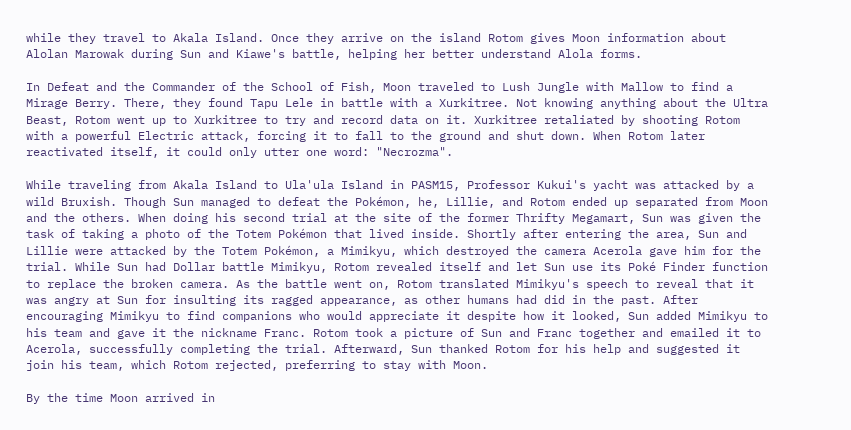while they travel to Akala Island. Once they arrive on the island Rotom gives Moon information about Alolan Marowak during Sun and Kiawe's battle, helping her better understand Alola forms.

In Defeat and the Commander of the School of Fish, Moon traveled to Lush Jungle with Mallow to find a Mirage Berry. There, they found Tapu Lele in battle with a Xurkitree. Not knowing anything about the Ultra Beast, Rotom went up to Xurkitree to try and record data on it. Xurkitree retaliated by shooting Rotom with a powerful Electric attack, forcing it to fall to the ground and shut down. When Rotom later reactivated itself, it could only utter one word: "Necrozma".

While traveling from Akala Island to Ula'ula Island in PASM15, Professor Kukui's yacht was attacked by a wild Bruxish. Though Sun managed to defeat the Pokémon, he, Lillie, and Rotom ended up separated from Moon and the others. When doing his second trial at the site of the former Thrifty Megamart, Sun was given the task of taking a photo of the Totem Pokémon that lived inside. Shortly after entering the area, Sun and Lillie were attacked by the Totem Pokémon, a Mimikyu, which destroyed the camera Acerola gave him for the trial. While Sun had Dollar battle Mimikyu, Rotom revealed itself and let Sun use its Poké Finder function to replace the broken camera. As the battle went on, Rotom translated Mimikyu's speech to reveal that it was angry at Sun for insulting its ragged appearance, as other humans had did in the past. After encouraging Mimikyu to find companions who would appreciate it despite how it looked, Sun added Mimikyu to his team and gave it the nickname Franc. Rotom took a picture of Sun and Franc together and emailed it to Acerola, successfully completing the trial. Afterward, Sun thanked Rotom for his help and suggested it join his team, which Rotom rejected, preferring to stay with Moon.

By the time Moon arrived in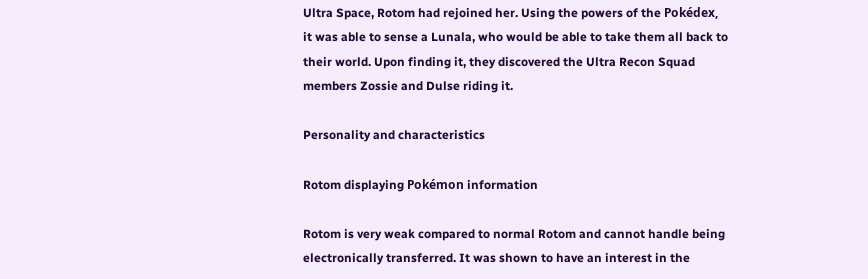Ultra Space, Rotom had rejoined her. Using the powers of the Pokédex, it was able to sense a Lunala, who would be able to take them all back to their world. Upon finding it, they discovered the Ultra Recon Squad members Zossie and Dulse riding it.

Personality and characteristics

Rotom displaying Pokémon information

Rotom is very weak compared to normal Rotom and cannot handle being electronically transferred. It was shown to have an interest in the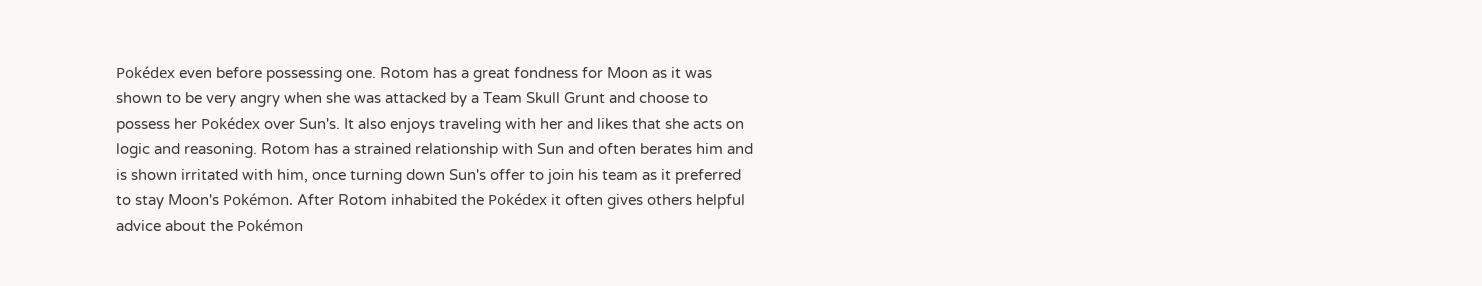Pokédex even before possessing one. Rotom has a great fondness for Moon as it was shown to be very angry when she was attacked by a Team Skull Grunt and choose to possess her Pokédex over Sun's. It also enjoys traveling with her and likes that she acts on logic and reasoning. Rotom has a strained relationship with Sun and often berates him and is shown irritated with him, once turning down Sun's offer to join his team as it preferred to stay Moon's Pokémon. After Rotom inhabited the Pokédex it often gives others helpful advice about the Pokémon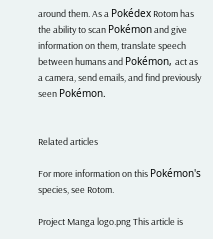around them. As a Pokédex Rotom has the ability to scan Pokémon and give information on them, translate speech between humans and Pokémon, act as a camera, send emails, and find previously seen Pokémon.


Related articles

For more information on this Pokémon's species, see Rotom.

Project Manga logo.png This article is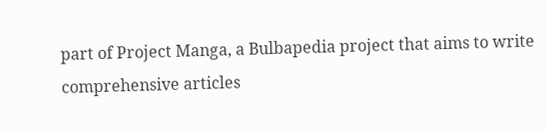part of Project Manga, a Bulbapedia project that aims to write comprehensive articles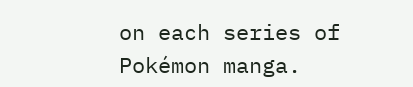on each series of Pokémon manga.